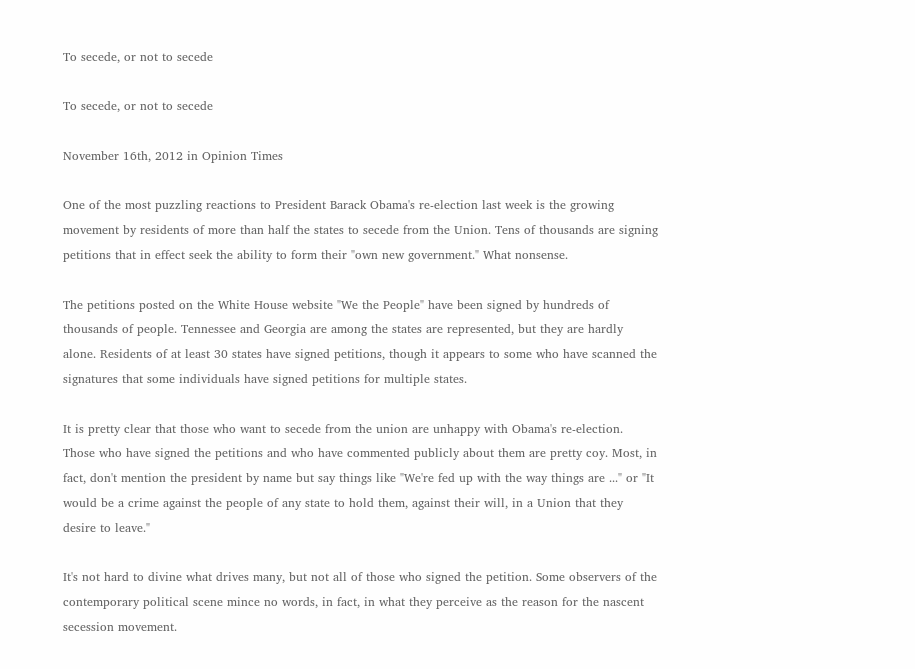To secede, or not to secede

To secede, or not to secede

November 16th, 2012 in Opinion Times

One of the most puzzling reactions to President Barack Obama's re-election last week is the growing movement by residents of more than half the states to secede from the Union. Tens of thousands are signing petitions that in effect seek the ability to form their "own new government." What nonsense.

The petitions posted on the White House website "We the People" have been signed by hundreds of thousands of people. Tennessee and Georgia are among the states are represented, but they are hardly alone. Residents of at least 30 states have signed petitions, though it appears to some who have scanned the signatures that some individuals have signed petitions for multiple states.

It is pretty clear that those who want to secede from the union are unhappy with Obama's re-election. Those who have signed the petitions and who have commented publicly about them are pretty coy. Most, in fact, don't mention the president by name but say things like "We're fed up with the way things are ..." or "It would be a crime against the people of any state to hold them, against their will, in a Union that they desire to leave."

It's not hard to divine what drives many, but not all of those who signed the petition. Some observers of the contemporary political scene mince no words, in fact, in what they perceive as the reason for the nascent secession movement.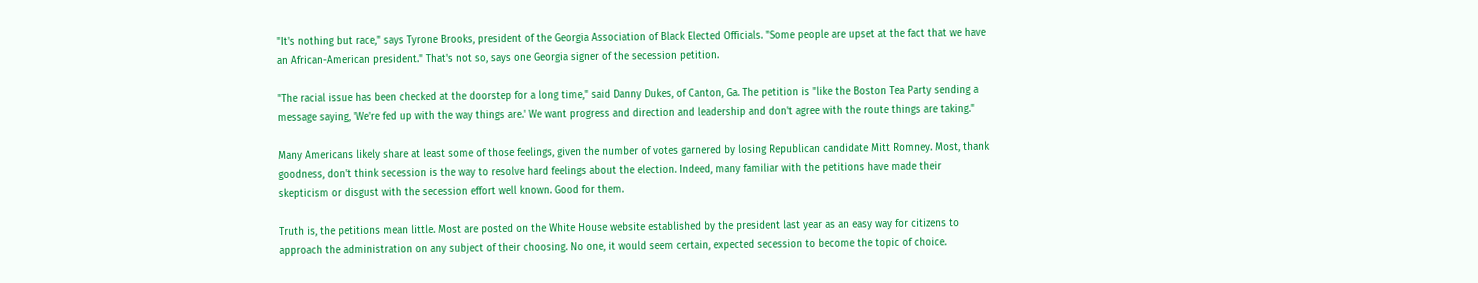"It's nothing but race," says Tyrone Brooks, president of the Georgia Association of Black Elected Officials. "Some people are upset at the fact that we have an African-American president." That's not so, says one Georgia signer of the secession petition.

"The racial issue has been checked at the doorstep for a long time," said Danny Dukes, of Canton, Ga. The petition is "like the Boston Tea Party sending a message saying, 'We're fed up with the way things are.' We want progress and direction and leadership and don't agree with the route things are taking."

Many Americans likely share at least some of those feelings, given the number of votes garnered by losing Republican candidate Mitt Romney. Most, thank goodness, don't think secession is the way to resolve hard feelings about the election. Indeed, many familiar with the petitions have made their skepticism or disgust with the secession effort well known. Good for them.

Truth is, the petitions mean little. Most are posted on the White House website established by the president last year as an easy way for citizens to approach the administration on any subject of their choosing. No one, it would seem certain, expected secession to become the topic of choice.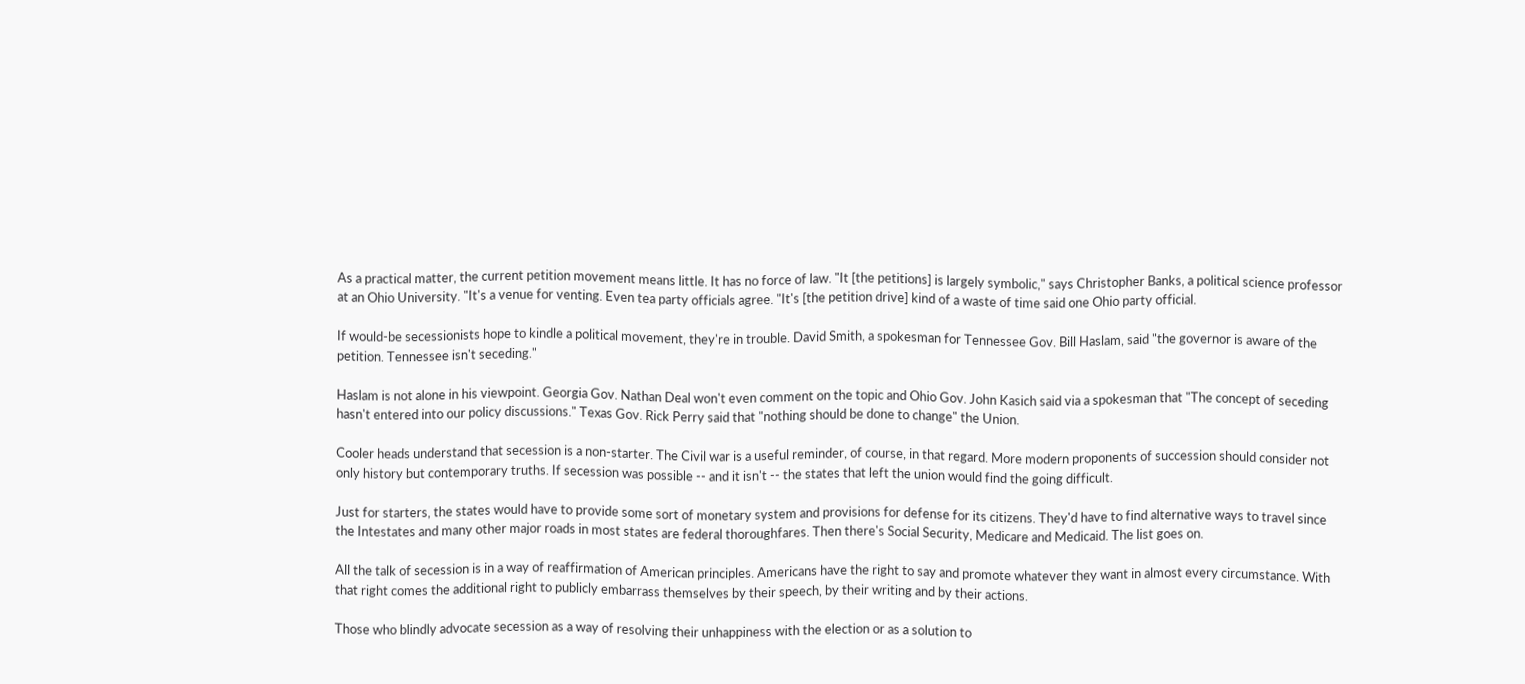As a practical matter, the current petition movement means little. It has no force of law. "It [the petitions] is largely symbolic," says Christopher Banks, a political science professor at an Ohio University. "It's a venue for venting. Even tea party officials agree. "It's [the petition drive] kind of a waste of time said one Ohio party official.

If would-be secessionists hope to kindle a political movement, they're in trouble. David Smith, a spokesman for Tennessee Gov. Bill Haslam, said "the governor is aware of the petition. Tennessee isn't seceding."

Haslam is not alone in his viewpoint. Georgia Gov. Nathan Deal won't even comment on the topic and Ohio Gov. John Kasich said via a spokesman that "The concept of seceding hasn't entered into our policy discussions." Texas Gov. Rick Perry said that "nothing should be done to change" the Union.

Cooler heads understand that secession is a non-starter. The Civil war is a useful reminder, of course, in that regard. More modern proponents of succession should consider not only history but contemporary truths. If secession was possible -- and it isn't -- the states that left the union would find the going difficult.

Just for starters, the states would have to provide some sort of monetary system and provisions for defense for its citizens. They'd have to find alternative ways to travel since the Intestates and many other major roads in most states are federal thoroughfares. Then there's Social Security, Medicare and Medicaid. The list goes on.

All the talk of secession is in a way of reaffirmation of American principles. Americans have the right to say and promote whatever they want in almost every circumstance. With that right comes the additional right to publicly embarrass themselves by their speech, by their writing and by their actions.

Those who blindly advocate secession as a way of resolving their unhappiness with the election or as a solution to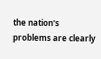the nation's problems are clearly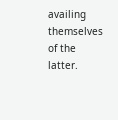availing themselves of the latter.